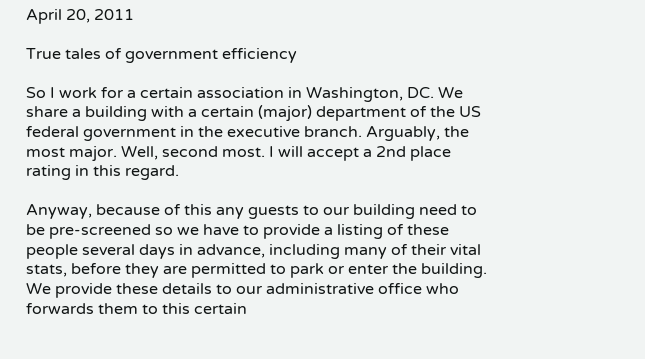April 20, 2011

True tales of government efficiency

So I work for a certain association in Washington, DC. We share a building with a certain (major) department of the US federal government in the executive branch. Arguably, the most major. Well, second most. I will accept a 2nd place rating in this regard.

Anyway, because of this any guests to our building need to be pre-screened so we have to provide a listing of these people several days in advance, including many of their vital stats, before they are permitted to park or enter the building.  We provide these details to our administrative office who forwards them to this certain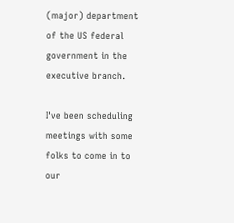(major) department of the US federal government in the executive branch.

I've been scheduling meetings with some folks to come in to our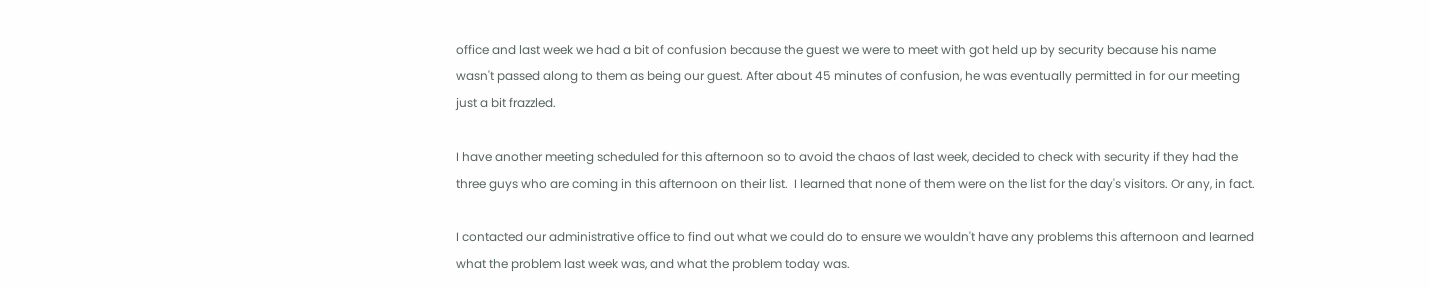office and last week we had a bit of confusion because the guest we were to meet with got held up by security because his name wasn't passed along to them as being our guest. After about 45 minutes of confusion, he was eventually permitted in for our meeting just a bit frazzled.

I have another meeting scheduled for this afternoon so to avoid the chaos of last week, decided to check with security if they had the three guys who are coming in this afternoon on their list.  I learned that none of them were on the list for the day's visitors. Or any, in fact.

I contacted our administrative office to find out what we could do to ensure we wouldn't have any problems this afternoon and learned what the problem last week was, and what the problem today was.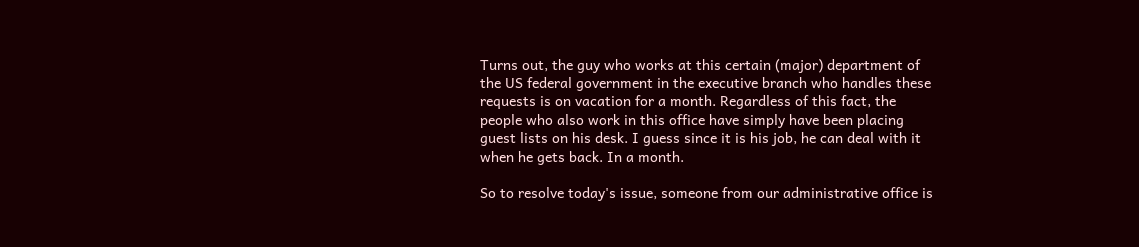Turns out, the guy who works at this certain (major) department of the US federal government in the executive branch who handles these requests is on vacation for a month. Regardless of this fact, the people who also work in this office have simply have been placing guest lists on his desk. I guess since it is his job, he can deal with it when he gets back. In a month.

So to resolve today's issue, someone from our administrative office is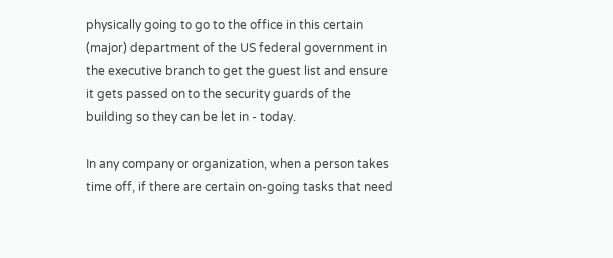physically going to go to the office in this certain (major) department of the US federal government in the executive branch to get the guest list and ensure it gets passed on to the security guards of the building so they can be let in - today.

In any company or organization, when a person takes time off, if there are certain on-going tasks that need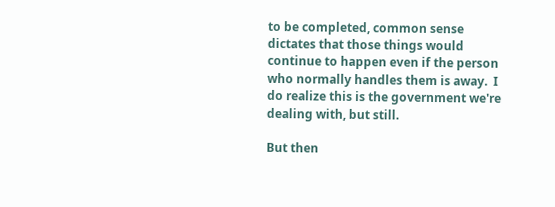to be completed, common sense dictates that those things would continue to happen even if the person who normally handles them is away.  I do realize this is the government we're dealing with, but still.

But then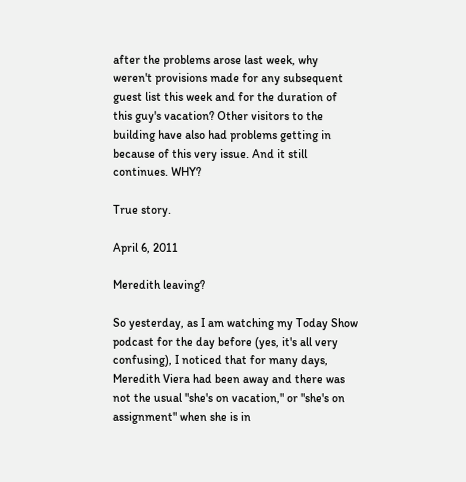after the problems arose last week, why weren't provisions made for any subsequent guest list this week and for the duration of this guy's vacation? Other visitors to the building have also had problems getting in because of this very issue. And it still continues. WHY?

True story.

April 6, 2011

Meredith leaving?

So yesterday, as I am watching my Today Show podcast for the day before (yes, it's all very confusing), I noticed that for many days, Meredith Viera had been away and there was not the usual "she's on vacation," or "she's on assignment" when she is in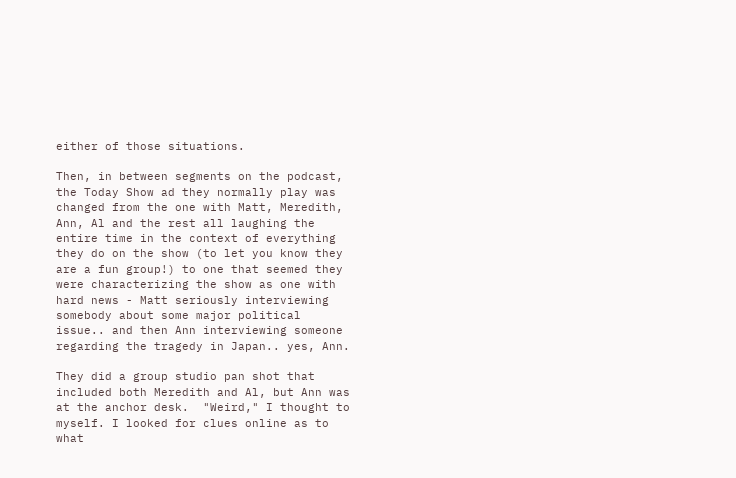either of those situations.

Then, in between segments on the podcast, the Today Show ad they normally play was changed from the one with Matt, Meredith, Ann, Al and the rest all laughing the entire time in the context of everything they do on the show (to let you know they are a fun group!) to one that seemed they were characterizing the show as one with hard news - Matt seriously interviewing somebody about some major political issue.. and then Ann interviewing someone regarding the tragedy in Japan.. yes, Ann.

They did a group studio pan shot that included both Meredith and Al, but Ann was at the anchor desk.  "Weird," I thought to myself. I looked for clues online as to what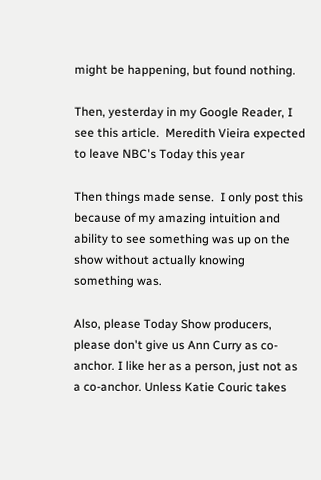might be happening, but found nothing.

Then, yesterday in my Google Reader, I see this article.  Meredith Vieira expected to leave NBC's Today this year

Then things made sense.  I only post this because of my amazing intuition and ability to see something was up on the show without actually knowing something was.

Also, please Today Show producers, please don't give us Ann Curry as co-anchor. I like her as a person, just not as a co-anchor. Unless Katie Couric takes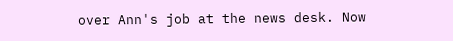over Ann's job at the news desk. Now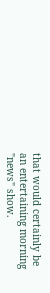that would certainly be an entertaining morning "news" show.